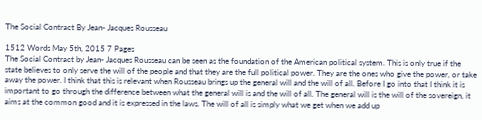The Social Contract By Jean- Jacques Rousseau

1512 Words May 5th, 2015 7 Pages
The Social Contract by Jean- Jacques Rousseau can be seen as the foundation of the American political system. This is only true if the state believes to only serve the will of the people and that they are the full political power. They are the ones who give the power, or take away the power. I think that this is relevant when Rousseau brings up the general will and the will of all. Before I go into that I think it is important to go through the difference between what the general will is and the will of all. The general will is the will of the sovereign, it aims at the common good and it is expressed in the laws. The will of all is simply what we get when we add up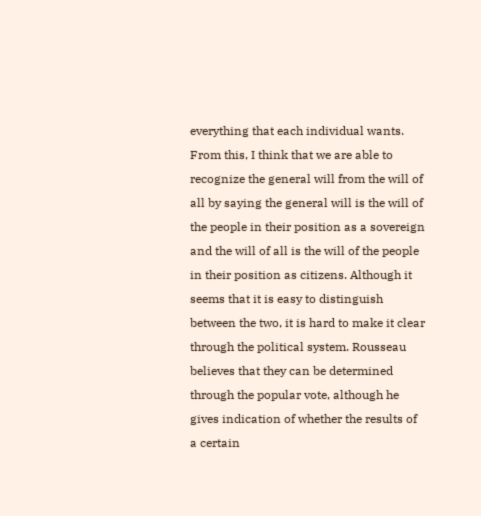everything that each individual wants. From this, I think that we are able to recognize the general will from the will of all by saying the general will is the will of the people in their position as a sovereign and the will of all is the will of the people in their position as citizens. Although it seems that it is easy to distinguish between the two, it is hard to make it clear through the political system. Rousseau believes that they can be determined through the popular vote, although he gives indication of whether the results of a certain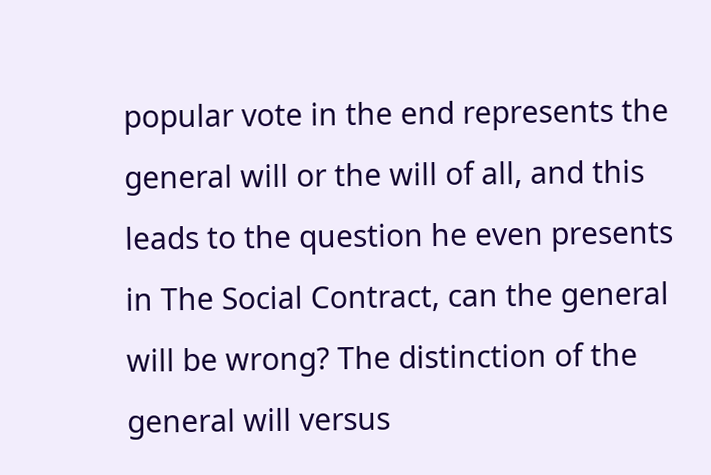popular vote in the end represents the general will or the will of all, and this leads to the question he even presents in The Social Contract, can the general will be wrong? The distinction of the general will versus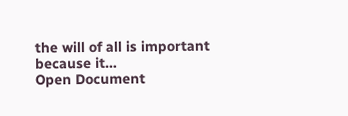the will of all is important because it…
Open Document